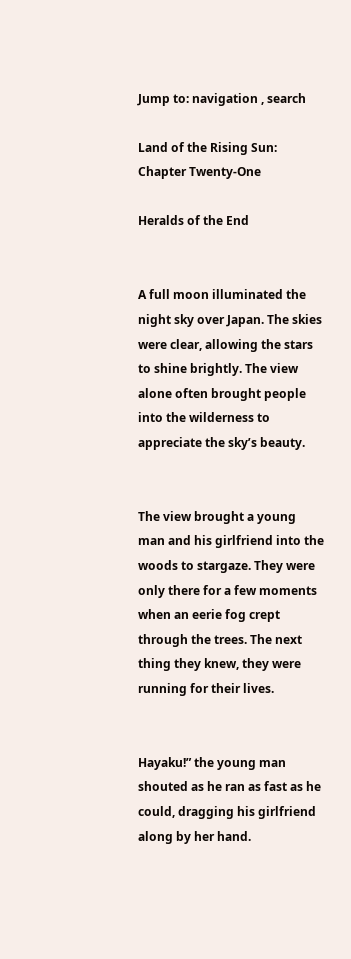Jump to: navigation , search

Land of the Rising Sun: Chapter Twenty-One

Heralds of the End


A full moon illuminated the night sky over Japan. The skies were clear, allowing the stars to shine brightly. The view alone often brought people into the wilderness to appreciate the sky’s beauty.


The view brought a young man and his girlfriend into the woods to stargaze. They were only there for a few moments when an eerie fog crept through the trees. The next thing they knew, they were running for their lives.


Hayaku!” the young man shouted as he ran as fast as he could, dragging his girlfriend along by her hand.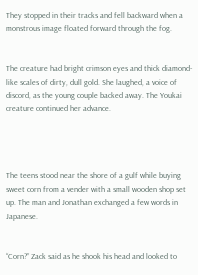They stopped in their tracks and fell backward when a monstrous image floated forward through the fog.


The creature had bright crimson eyes and thick diamond-like scales of dirty, dull gold. She laughed, a voice of discord, as the young couple backed away. The Youkai creature continued her advance.




The teens stood near the shore of a gulf while buying sweet corn from a vender with a small wooden shop set up. The man and Jonathan exchanged a few words in Japanese.


“Corn?” Zack said as he shook his head and looked to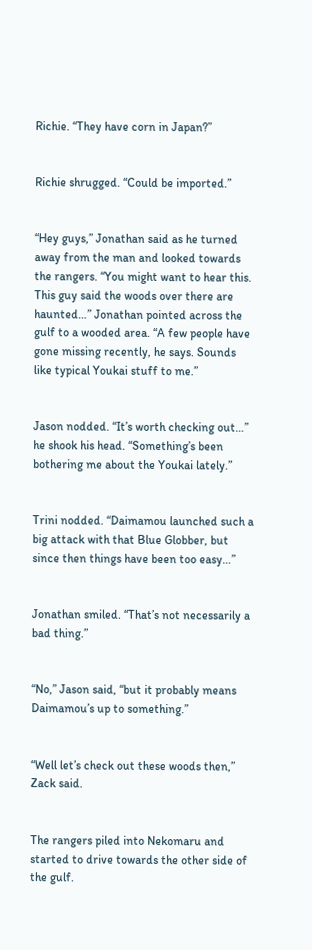Richie. “They have corn in Japan?”


Richie shrugged. “Could be imported.”


“Hey guys,” Jonathan said as he turned away from the man and looked towards the rangers. “You might want to hear this. This guy said the woods over there are haunted…” Jonathan pointed across the gulf to a wooded area. “A few people have gone missing recently, he says. Sounds like typical Youkai stuff to me.”


Jason nodded. “It’s worth checking out…” he shook his head. “Something’s been bothering me about the Youkai lately.”


Trini nodded. “Daimamou launched such a big attack with that Blue Globber, but since then things have been too easy…”


Jonathan smiled. “That’s not necessarily a bad thing.”


“No,” Jason said, “but it probably means Daimamou’s up to something.”


“Well let’s check out these woods then,” Zack said.


The rangers piled into Nekomaru and started to drive towards the other side of the gulf.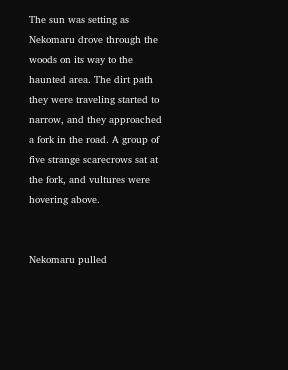The sun was setting as Nekomaru drove through the woods on its way to the haunted area. The dirt path they were traveling started to narrow, and they approached a fork in the road. A group of five strange scarecrows sat at the fork, and vultures were hovering above.


Nekomaru pulled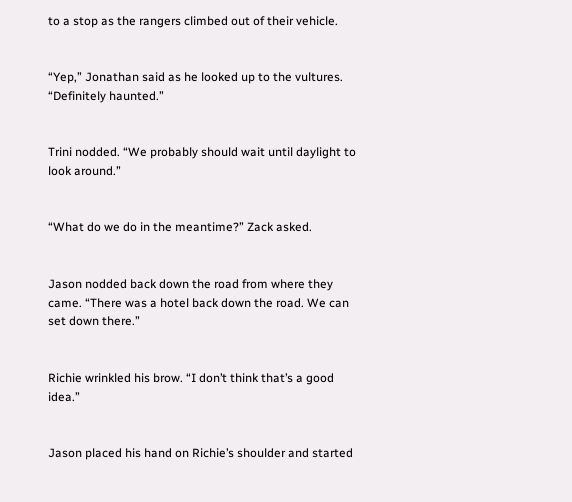to a stop as the rangers climbed out of their vehicle.


“Yep,” Jonathan said as he looked up to the vultures. “Definitely haunted.”


Trini nodded. “We probably should wait until daylight to look around.”


“What do we do in the meantime?” Zack asked.


Jason nodded back down the road from where they came. “There was a hotel back down the road. We can set down there.”


Richie wrinkled his brow. “I don’t think that’s a good idea.”


Jason placed his hand on Richie’s shoulder and started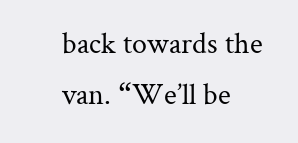back towards the van. “We’ll be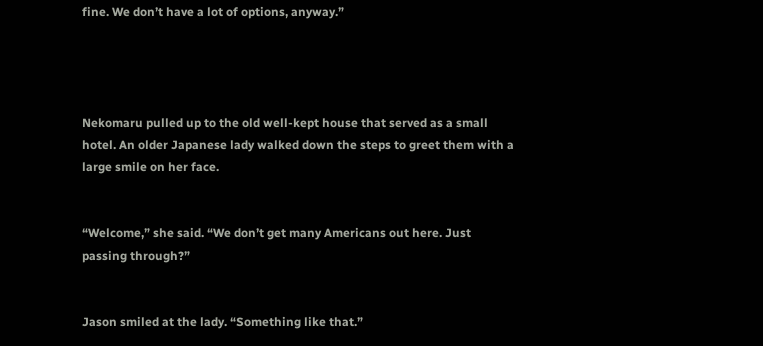fine. We don’t have a lot of options, anyway.”




Nekomaru pulled up to the old well-kept house that served as a small hotel. An older Japanese lady walked down the steps to greet them with a large smile on her face.


“Welcome,” she said. “We don’t get many Americans out here. Just passing through?”


Jason smiled at the lady. “Something like that.”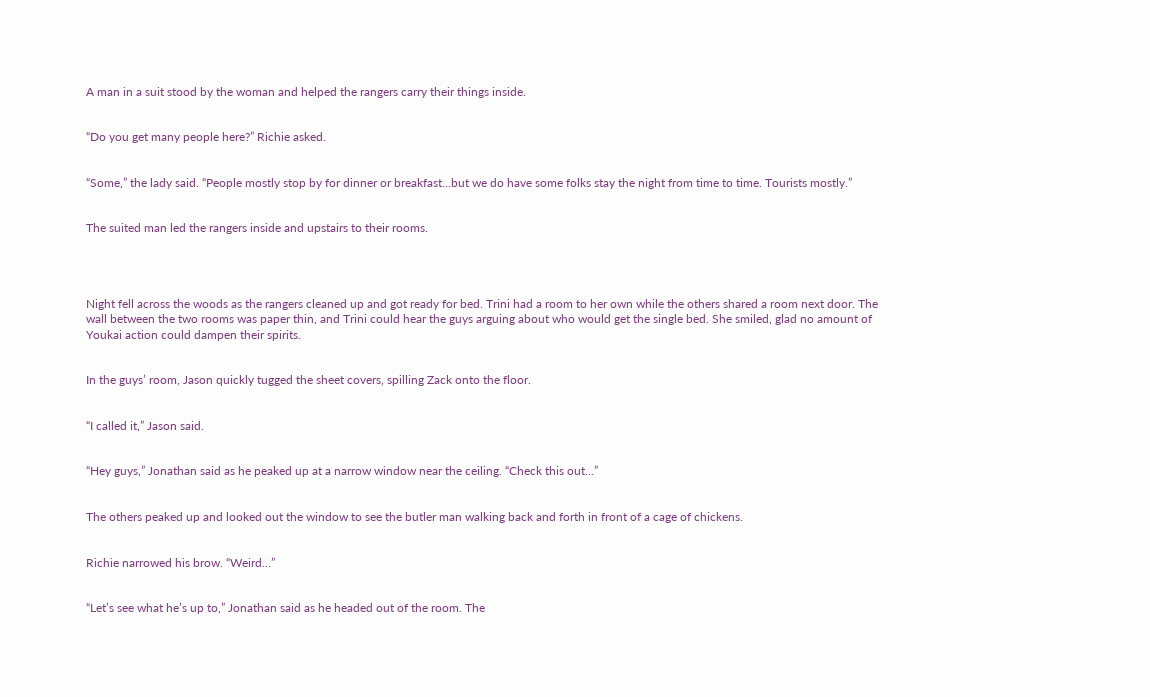A man in a suit stood by the woman and helped the rangers carry their things inside.


“Do you get many people here?” Richie asked.


“Some,” the lady said. “People mostly stop by for dinner or breakfast…but we do have some folks stay the night from time to time. Tourists mostly.”


The suited man led the rangers inside and upstairs to their rooms.




Night fell across the woods as the rangers cleaned up and got ready for bed. Trini had a room to her own while the others shared a room next door. The wall between the two rooms was paper thin, and Trini could hear the guys arguing about who would get the single bed. She smiled, glad no amount of Youkai action could dampen their spirits.


In the guys’ room, Jason quickly tugged the sheet covers, spilling Zack onto the floor.


“I called it,” Jason said.


“Hey guys,” Jonathan said as he peaked up at a narrow window near the ceiling. “Check this out…”


The others peaked up and looked out the window to see the butler man walking back and forth in front of a cage of chickens.


Richie narrowed his brow. “Weird…”


“Let’s see what he’s up to,” Jonathan said as he headed out of the room. The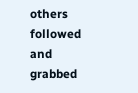others followed and grabbed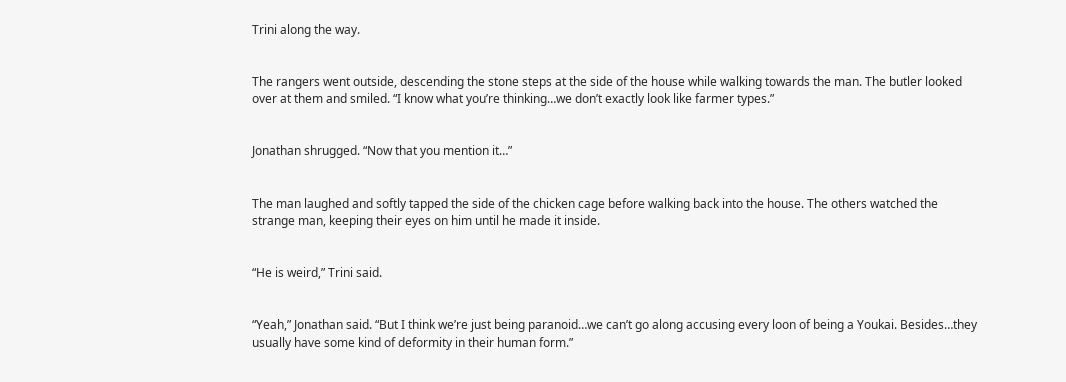Trini along the way.


The rangers went outside, descending the stone steps at the side of the house while walking towards the man. The butler looked over at them and smiled. “I know what you’re thinking…we don’t exactly look like farmer types.”


Jonathan shrugged. “Now that you mention it…”


The man laughed and softly tapped the side of the chicken cage before walking back into the house. The others watched the strange man, keeping their eyes on him until he made it inside.


“He is weird,” Trini said.


“Yeah,” Jonathan said. “But I think we’re just being paranoid…we can’t go along accusing every loon of being a Youkai. Besides…they usually have some kind of deformity in their human form.”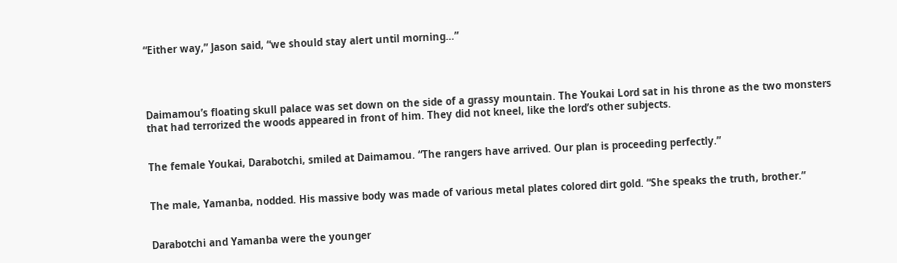“Either way,” Jason said, “we should stay alert until morning…”




Daimamou’s floating skull palace was set down on the side of a grassy mountain. The Youkai Lord sat in his throne as the two monsters that had terrorized the woods appeared in front of him. They did not kneel, like the lord’s other subjects.


The female Youkai, Darabotchi, smiled at Daimamou. “The rangers have arrived. Our plan is proceeding perfectly.”


The male, Yamanba, nodded. His massive body was made of various metal plates colored dirt gold. “She speaks the truth, brother.”


Darabotchi and Yamanba were the younger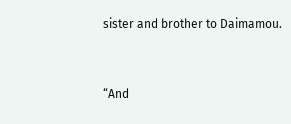sister and brother to Daimamou.


“And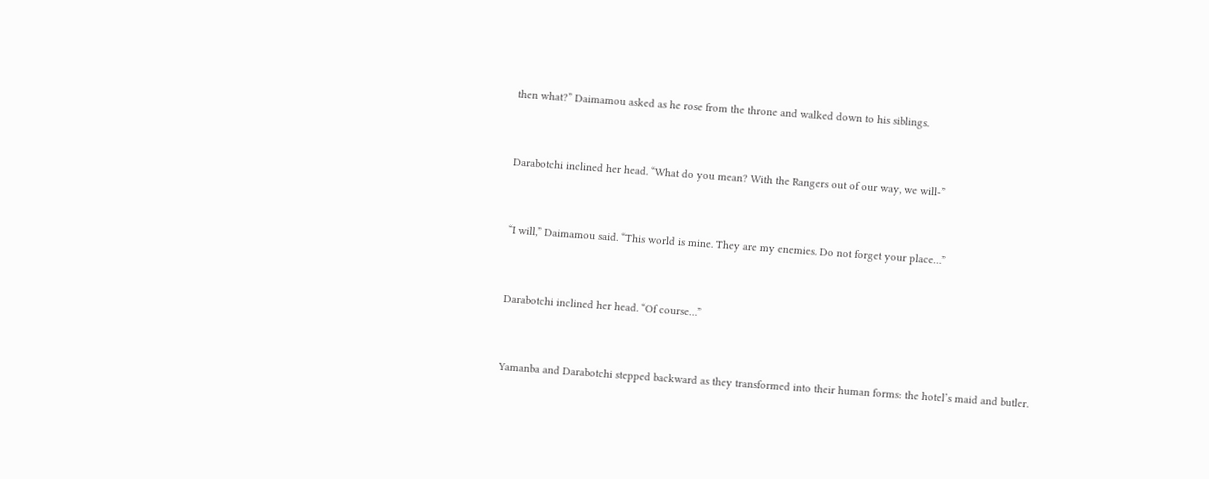then what?” Daimamou asked as he rose from the throne and walked down to his siblings.


Darabotchi inclined her head. “What do you mean? With the Rangers out of our way, we will-”


“I will,” Daimamou said. “This world is mine. They are my enemies. Do not forget your place…”


Darabotchi inclined her head. “Of course…”


Yamanba and Darabotchi stepped backward as they transformed into their human forms: the hotel’s maid and butler.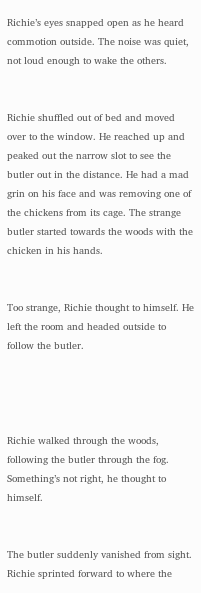Richie’s eyes snapped open as he heard commotion outside. The noise was quiet, not loud enough to wake the others.


Richie shuffled out of bed and moved over to the window. He reached up and peaked out the narrow slot to see the butler out in the distance. He had a mad grin on his face and was removing one of the chickens from its cage. The strange butler started towards the woods with the chicken in his hands.


Too strange, Richie thought to himself. He left the room and headed outside to follow the butler.




Richie walked through the woods, following the butler through the fog. Something’s not right, he thought to himself.


The butler suddenly vanished from sight. Richie sprinted forward to where the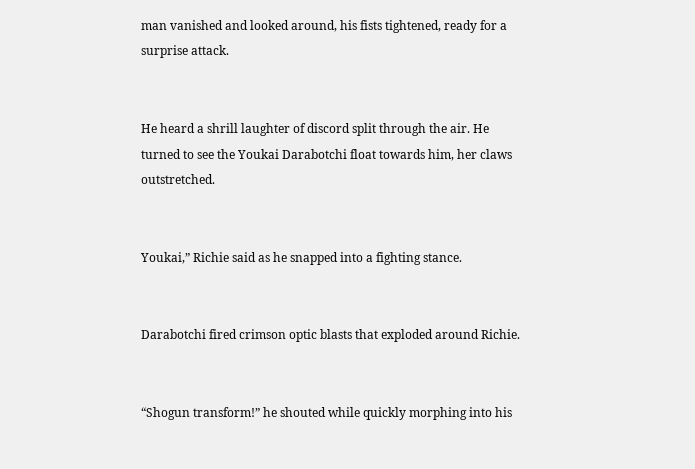man vanished and looked around, his fists tightened, ready for a surprise attack.


He heard a shrill laughter of discord split through the air. He turned to see the Youkai Darabotchi float towards him, her claws outstretched.


Youkai,” Richie said as he snapped into a fighting stance.


Darabotchi fired crimson optic blasts that exploded around Richie.


“Shogun transform!” he shouted while quickly morphing into his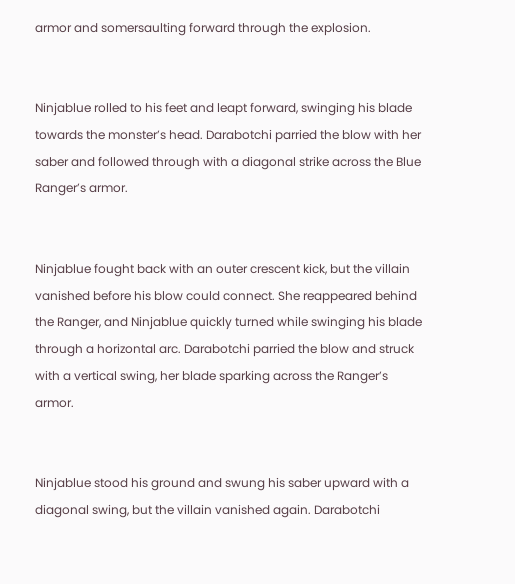armor and somersaulting forward through the explosion.


Ninjablue rolled to his feet and leapt forward, swinging his blade towards the monster’s head. Darabotchi parried the blow with her saber and followed through with a diagonal strike across the Blue Ranger’s armor.


Ninjablue fought back with an outer crescent kick, but the villain vanished before his blow could connect. She reappeared behind the Ranger, and Ninjablue quickly turned while swinging his blade through a horizontal arc. Darabotchi parried the blow and struck with a vertical swing, her blade sparking across the Ranger’s armor.


Ninjablue stood his ground and swung his saber upward with a diagonal swing, but the villain vanished again. Darabotchi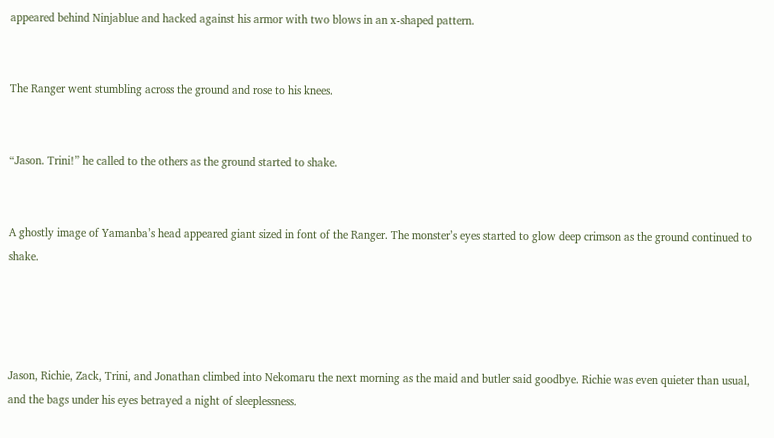appeared behind Ninjablue and hacked against his armor with two blows in an x-shaped pattern.


The Ranger went stumbling across the ground and rose to his knees.


“Jason. Trini!” he called to the others as the ground started to shake.


A ghostly image of Yamanba’s head appeared giant sized in font of the Ranger. The monster’s eyes started to glow deep crimson as the ground continued to shake.




Jason, Richie, Zack, Trini, and Jonathan climbed into Nekomaru the next morning as the maid and butler said goodbye. Richie was even quieter than usual, and the bags under his eyes betrayed a night of sleeplessness.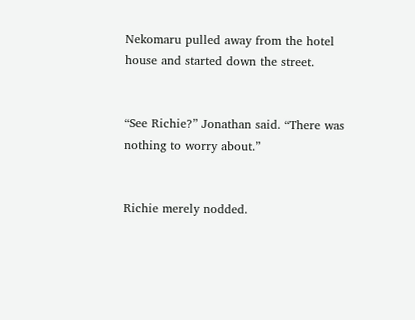Nekomaru pulled away from the hotel house and started down the street.


“See Richie?” Jonathan said. “There was nothing to worry about.”


Richie merely nodded.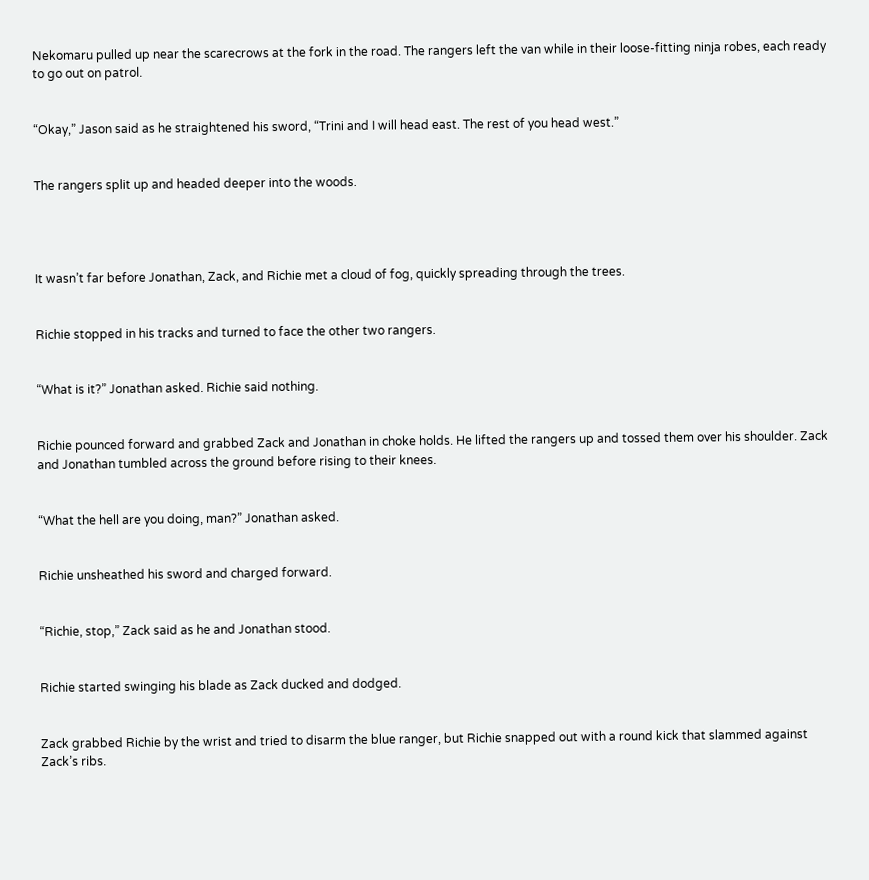Nekomaru pulled up near the scarecrows at the fork in the road. The rangers left the van while in their loose-fitting ninja robes, each ready to go out on patrol.


“Okay,” Jason said as he straightened his sword, “Trini and I will head east. The rest of you head west.”


The rangers split up and headed deeper into the woods.




It wasn’t far before Jonathan, Zack, and Richie met a cloud of fog, quickly spreading through the trees.


Richie stopped in his tracks and turned to face the other two rangers.


“What is it?” Jonathan asked. Richie said nothing.


Richie pounced forward and grabbed Zack and Jonathan in choke holds. He lifted the rangers up and tossed them over his shoulder. Zack and Jonathan tumbled across the ground before rising to their knees.


“What the hell are you doing, man?” Jonathan asked.


Richie unsheathed his sword and charged forward.


“Richie, stop,” Zack said as he and Jonathan stood.


Richie started swinging his blade as Zack ducked and dodged.


Zack grabbed Richie by the wrist and tried to disarm the blue ranger, but Richie snapped out with a round kick that slammed against Zack’s ribs.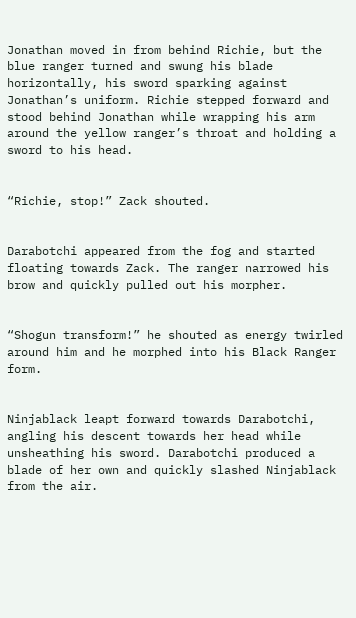Jonathan moved in from behind Richie, but the blue ranger turned and swung his blade horizontally, his sword sparking against Jonathan’s uniform. Richie stepped forward and stood behind Jonathan while wrapping his arm around the yellow ranger’s throat and holding a sword to his head.


“Richie, stop!” Zack shouted.


Darabotchi appeared from the fog and started floating towards Zack. The ranger narrowed his brow and quickly pulled out his morpher.


“Shogun transform!” he shouted as energy twirled around him and he morphed into his Black Ranger form.


Ninjablack leapt forward towards Darabotchi, angling his descent towards her head while unsheathing his sword. Darabotchi produced a blade of her own and quickly slashed Ninjablack from the air.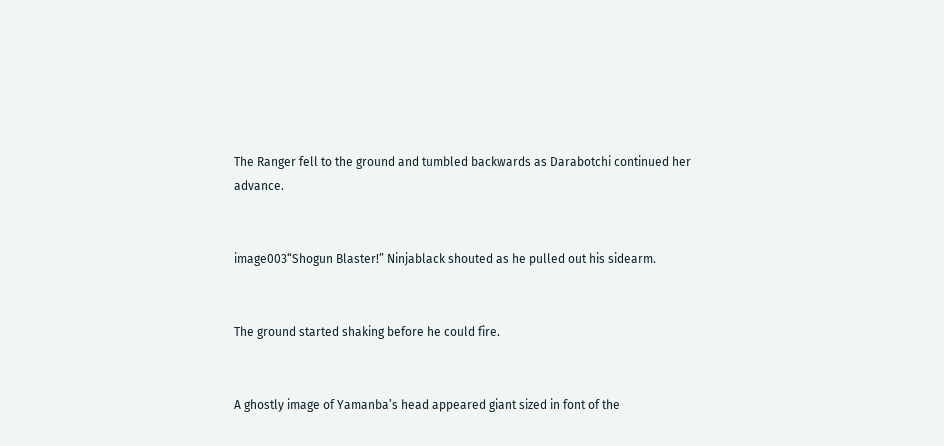The Ranger fell to the ground and tumbled backwards as Darabotchi continued her advance.


image003“Shogun Blaster!” Ninjablack shouted as he pulled out his sidearm.


The ground started shaking before he could fire.


A ghostly image of Yamanba’s head appeared giant sized in font of the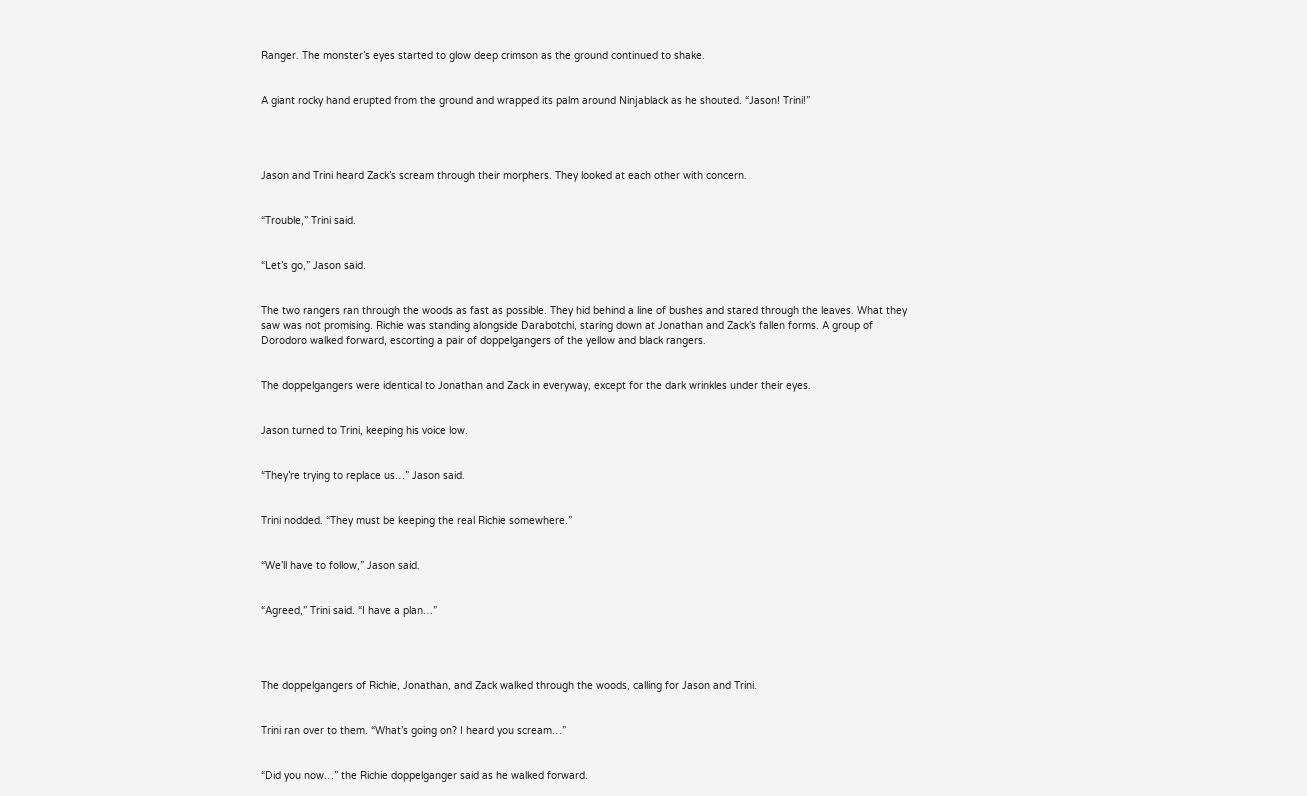Ranger. The monster’s eyes started to glow deep crimson as the ground continued to shake.


A giant rocky hand erupted from the ground and wrapped its palm around Ninjablack as he shouted. “Jason! Trini!”




Jason and Trini heard Zack’s scream through their morphers. They looked at each other with concern.


“Trouble,” Trini said.


“Let’s go,” Jason said.


The two rangers ran through the woods as fast as possible. They hid behind a line of bushes and stared through the leaves. What they saw was not promising. Richie was standing alongside Darabotchi, staring down at Jonathan and Zack’s fallen forms. A group of Dorodoro walked forward, escorting a pair of doppelgangers of the yellow and black rangers.


The doppelgangers were identical to Jonathan and Zack in everyway, except for the dark wrinkles under their eyes.


Jason turned to Trini, keeping his voice low.


“They’re trying to replace us…” Jason said.


Trini nodded. “They must be keeping the real Richie somewhere.”


“We’ll have to follow,” Jason said.


“Agreed,” Trini said. “I have a plan…”




The doppelgangers of Richie, Jonathan, and Zack walked through the woods, calling for Jason and Trini.


Trini ran over to them. “What’s going on? I heard you scream…”


“Did you now…” the Richie doppelganger said as he walked forward.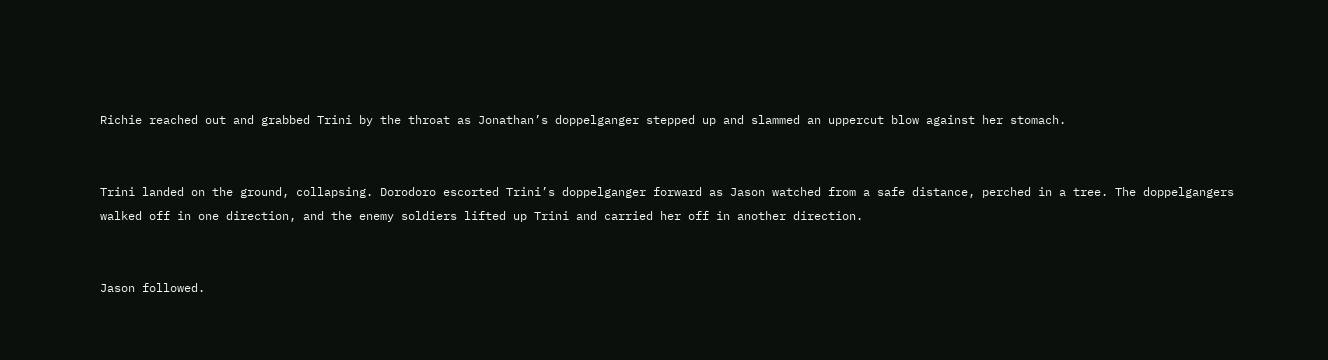Richie reached out and grabbed Trini by the throat as Jonathan’s doppelganger stepped up and slammed an uppercut blow against her stomach.


Trini landed on the ground, collapsing. Dorodoro escorted Trini’s doppelganger forward as Jason watched from a safe distance, perched in a tree. The doppelgangers walked off in one direction, and the enemy soldiers lifted up Trini and carried her off in another direction.


Jason followed.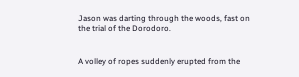Jason was darting through the woods, fast on the trial of the Dorodoro.


A volley of ropes suddenly erupted from the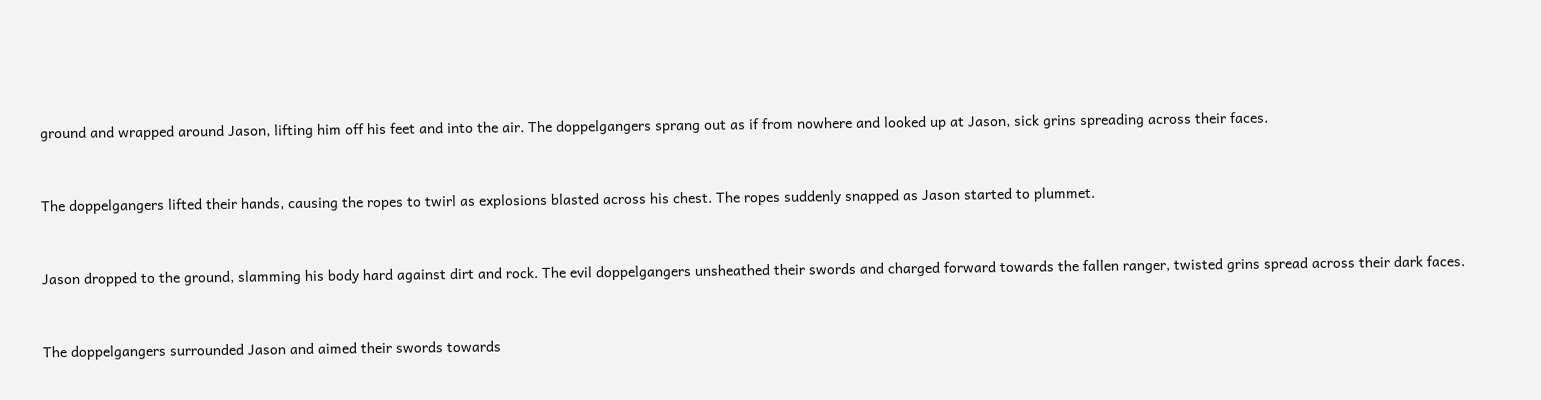ground and wrapped around Jason, lifting him off his feet and into the air. The doppelgangers sprang out as if from nowhere and looked up at Jason, sick grins spreading across their faces.


The doppelgangers lifted their hands, causing the ropes to twirl as explosions blasted across his chest. The ropes suddenly snapped as Jason started to plummet.


Jason dropped to the ground, slamming his body hard against dirt and rock. The evil doppelgangers unsheathed their swords and charged forward towards the fallen ranger, twisted grins spread across their dark faces.


The doppelgangers surrounded Jason and aimed their swords towards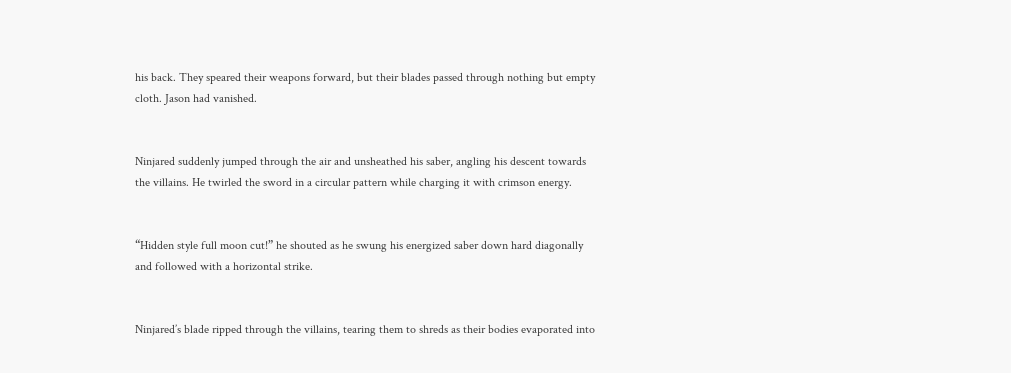his back. They speared their weapons forward, but their blades passed through nothing but empty cloth. Jason had vanished.


Ninjared suddenly jumped through the air and unsheathed his saber, angling his descent towards the villains. He twirled the sword in a circular pattern while charging it with crimson energy.


“Hidden style full moon cut!” he shouted as he swung his energized saber down hard diagonally and followed with a horizontal strike.


Ninjared’s blade ripped through the villains, tearing them to shreds as their bodies evaporated into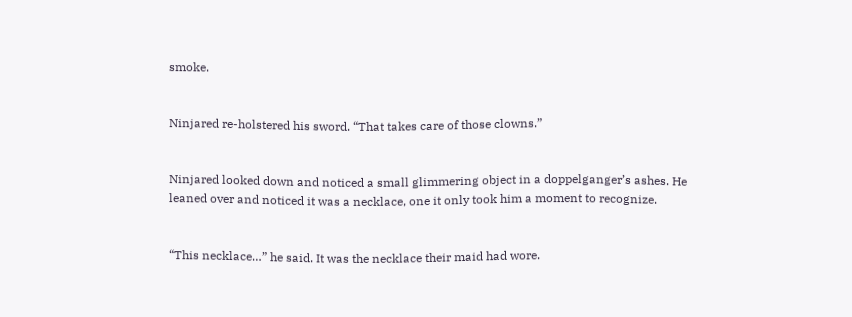smoke.


Ninjared re-holstered his sword. “That takes care of those clowns.”


Ninjared looked down and noticed a small glimmering object in a doppelganger’s ashes. He leaned over and noticed it was a necklace, one it only took him a moment to recognize.


“This necklace…” he said. It was the necklace their maid had wore.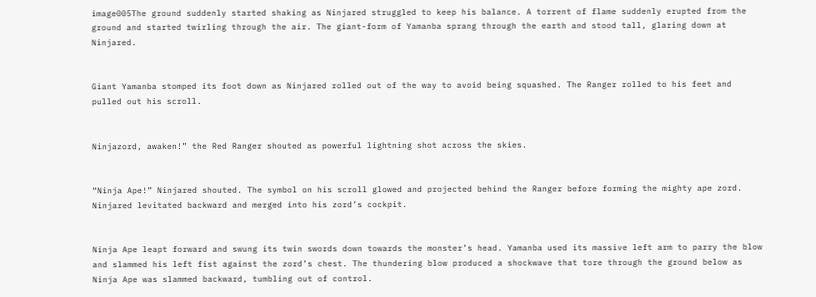image005The ground suddenly started shaking as Ninjared struggled to keep his balance. A torrent of flame suddenly erupted from the ground and started twirling through the air. The giant-form of Yamanba sprang through the earth and stood tall, glaring down at Ninjared.


Giant Yamanba stomped its foot down as Ninjared rolled out of the way to avoid being squashed. The Ranger rolled to his feet and pulled out his scroll.


Ninjazord, awaken!” the Red Ranger shouted as powerful lightning shot across the skies.


“Ninja Ape!” Ninjared shouted. The symbol on his scroll glowed and projected behind the Ranger before forming the mighty ape zord. Ninjared levitated backward and merged into his zord’s cockpit.


Ninja Ape leapt forward and swung its twin swords down towards the monster’s head. Yamanba used its massive left arm to parry the blow and slammed his left fist against the zord’s chest. The thundering blow produced a shockwave that tore through the ground below as Ninja Ape was slammed backward, tumbling out of control.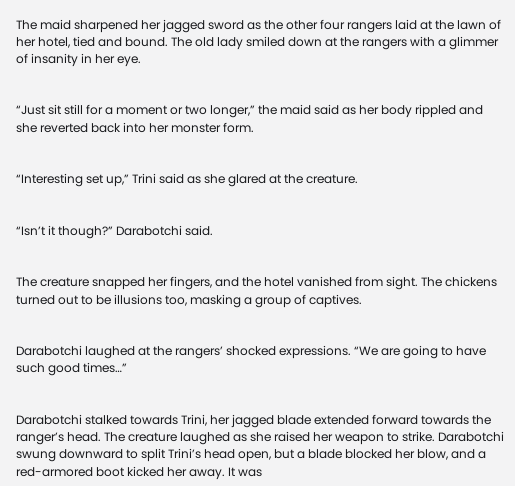The maid sharpened her jagged sword as the other four rangers laid at the lawn of her hotel, tied and bound. The old lady smiled down at the rangers with a glimmer of insanity in her eye.


“Just sit still for a moment or two longer,” the maid said as her body rippled and she reverted back into her monster form.


“Interesting set up,” Trini said as she glared at the creature.


“Isn’t it though?” Darabotchi said.


The creature snapped her fingers, and the hotel vanished from sight. The chickens turned out to be illusions too, masking a group of captives.


Darabotchi laughed at the rangers’ shocked expressions. “We are going to have such good times…”


Darabotchi stalked towards Trini, her jagged blade extended forward towards the ranger’s head. The creature laughed as she raised her weapon to strike. Darabotchi swung downward to split Trini’s head open, but a blade blocked her blow, and a red-armored boot kicked her away. It was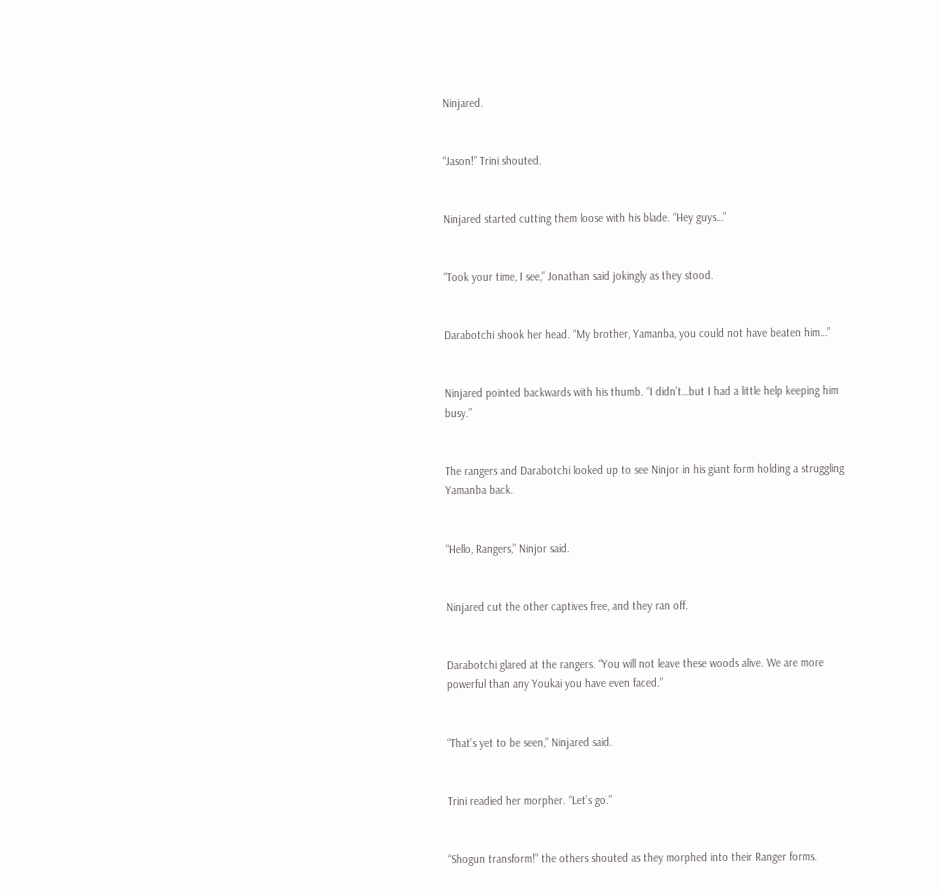Ninjared.


“Jason!” Trini shouted.


Ninjared started cutting them loose with his blade. “Hey guys…”


“Took your time, I see,” Jonathan said jokingly as they stood.


Darabotchi shook her head. “My brother, Yamanba, you could not have beaten him…”


Ninjared pointed backwards with his thumb. “I didn’t…but I had a little help keeping him busy.”


The rangers and Darabotchi looked up to see Ninjor in his giant form holding a struggling Yamanba back.


“Hello, Rangers,” Ninjor said.


Ninjared cut the other captives free, and they ran off.


Darabotchi glared at the rangers. “You will not leave these woods alive. We are more powerful than any Youkai you have even faced.”


“That’s yet to be seen,” Ninjared said.


Trini readied her morpher. “Let’s go.”


“Shogun transform!” the others shouted as they morphed into their Ranger forms.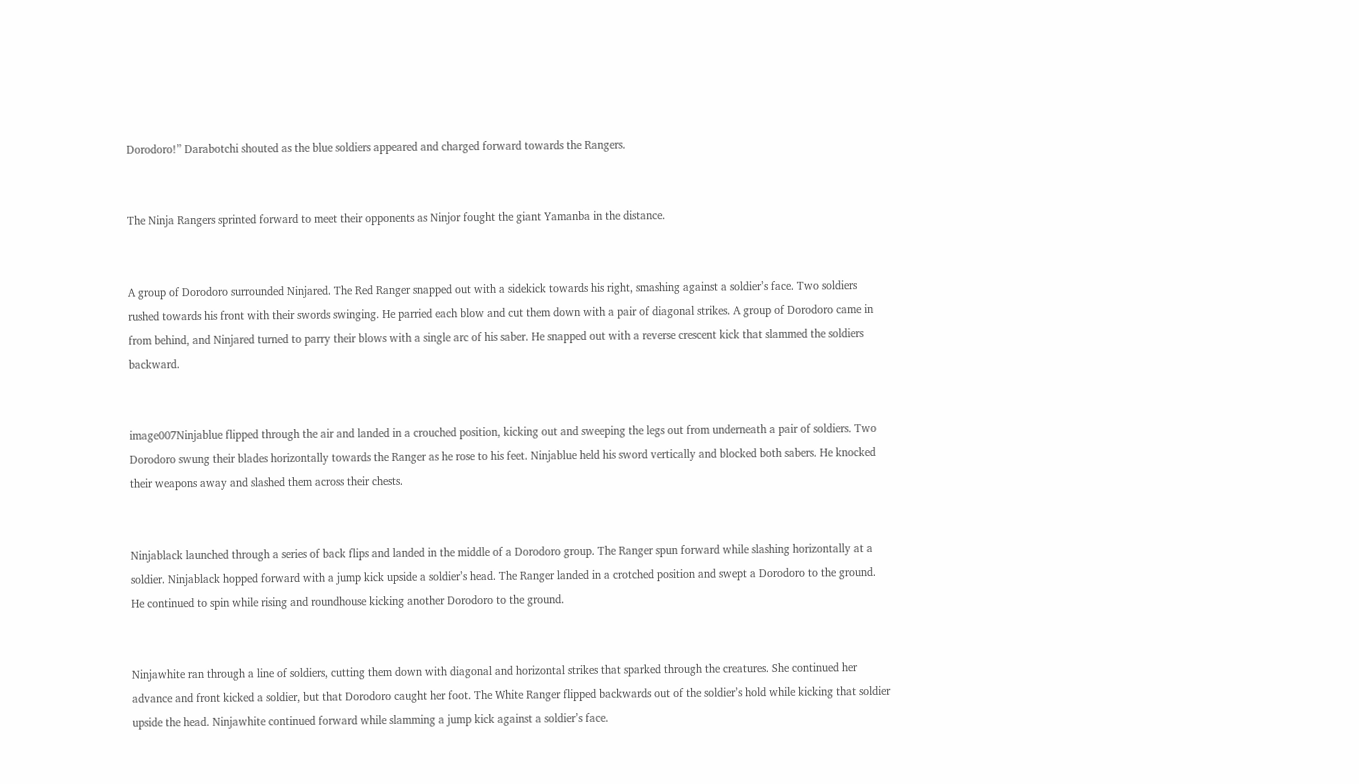Dorodoro!” Darabotchi shouted as the blue soldiers appeared and charged forward towards the Rangers.


The Ninja Rangers sprinted forward to meet their opponents as Ninjor fought the giant Yamanba in the distance.


A group of Dorodoro surrounded Ninjared. The Red Ranger snapped out with a sidekick towards his right, smashing against a soldier’s face. Two soldiers rushed towards his front with their swords swinging. He parried each blow and cut them down with a pair of diagonal strikes. A group of Dorodoro came in from behind, and Ninjared turned to parry their blows with a single arc of his saber. He snapped out with a reverse crescent kick that slammed the soldiers backward.


image007Ninjablue flipped through the air and landed in a crouched position, kicking out and sweeping the legs out from underneath a pair of soldiers. Two Dorodoro swung their blades horizontally towards the Ranger as he rose to his feet. Ninjablue held his sword vertically and blocked both sabers. He knocked their weapons away and slashed them across their chests.


Ninjablack launched through a series of back flips and landed in the middle of a Dorodoro group. The Ranger spun forward while slashing horizontally at a soldier. Ninjablack hopped forward with a jump kick upside a soldier’s head. The Ranger landed in a crotched position and swept a Dorodoro to the ground. He continued to spin while rising and roundhouse kicking another Dorodoro to the ground.


Ninjawhite ran through a line of soldiers, cutting them down with diagonal and horizontal strikes that sparked through the creatures. She continued her advance and front kicked a soldier, but that Dorodoro caught her foot. The White Ranger flipped backwards out of the soldier’s hold while kicking that soldier upside the head. Ninjawhite continued forward while slamming a jump kick against a soldier’s face.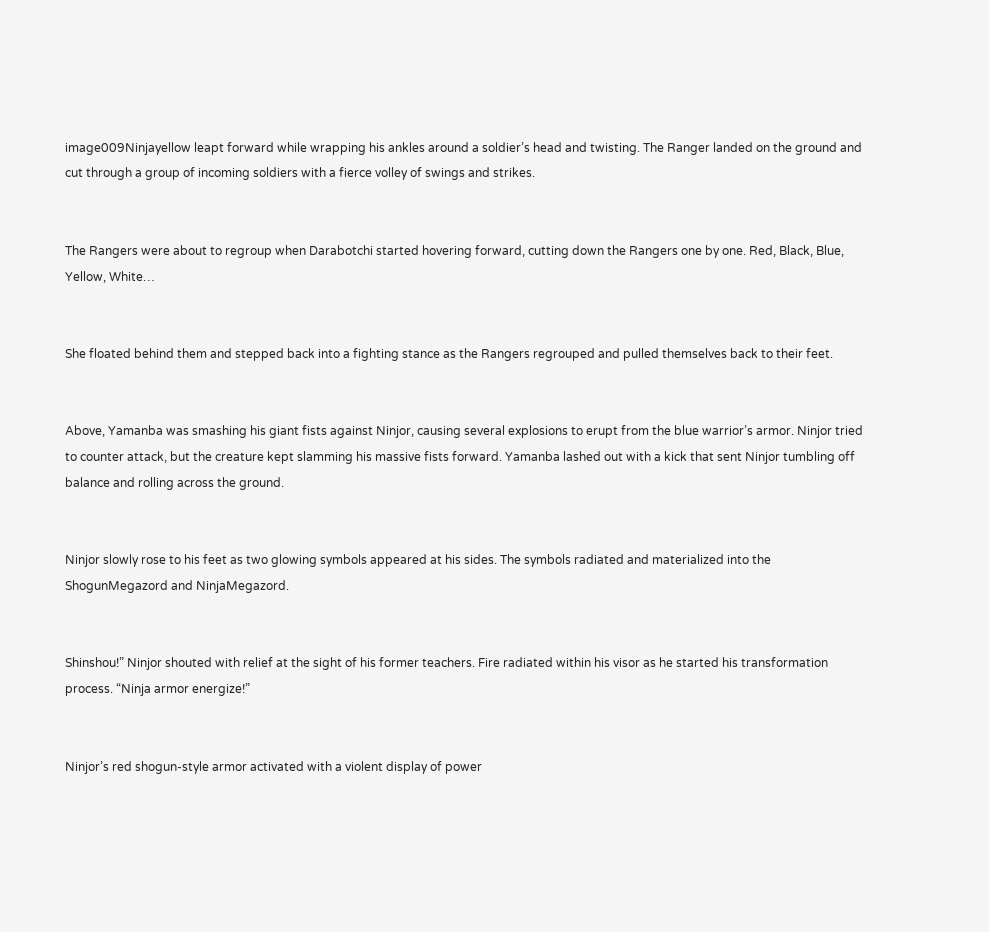image009Ninjayellow leapt forward while wrapping his ankles around a soldier’s head and twisting. The Ranger landed on the ground and cut through a group of incoming soldiers with a fierce volley of swings and strikes.


The Rangers were about to regroup when Darabotchi started hovering forward, cutting down the Rangers one by one. Red, Black, Blue, Yellow, White…


She floated behind them and stepped back into a fighting stance as the Rangers regrouped and pulled themselves back to their feet.


Above, Yamanba was smashing his giant fists against Ninjor, causing several explosions to erupt from the blue warrior’s armor. Ninjor tried to counter attack, but the creature kept slamming his massive fists forward. Yamanba lashed out with a kick that sent Ninjor tumbling off balance and rolling across the ground.


Ninjor slowly rose to his feet as two glowing symbols appeared at his sides. The symbols radiated and materialized into the ShogunMegazord and NinjaMegazord.


Shinshou!” Ninjor shouted with relief at the sight of his former teachers. Fire radiated within his visor as he started his transformation process. “Ninja armor energize!”


Ninjor’s red shogun-style armor activated with a violent display of power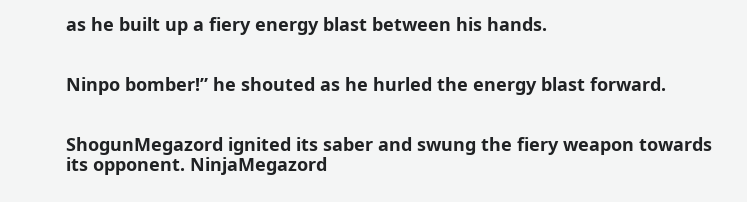as he built up a fiery energy blast between his hands.


Ninpo bomber!” he shouted as he hurled the energy blast forward.


ShogunMegazord ignited its saber and swung the fiery weapon towards its opponent. NinjaMegazord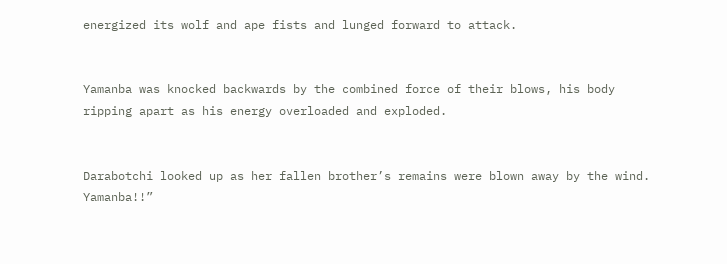energized its wolf and ape fists and lunged forward to attack.


Yamanba was knocked backwards by the combined force of their blows, his body ripping apart as his energy overloaded and exploded.


Darabotchi looked up as her fallen brother’s remains were blown away by the wind. Yamanba!!”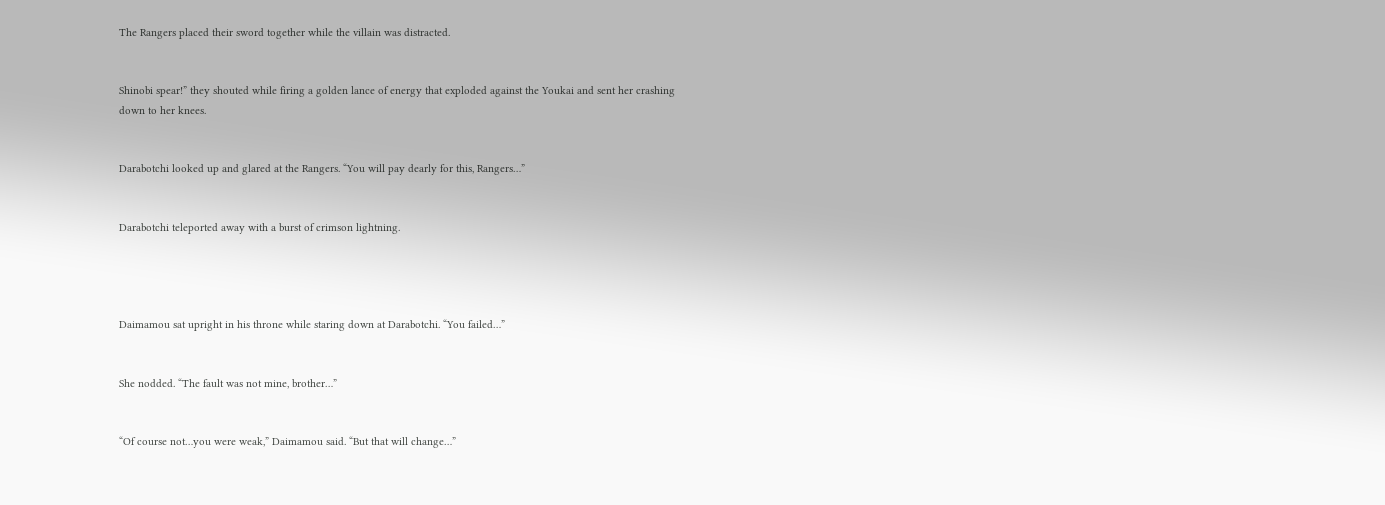The Rangers placed their sword together while the villain was distracted.


Shinobi spear!” they shouted while firing a golden lance of energy that exploded against the Youkai and sent her crashing down to her knees.


Darabotchi looked up and glared at the Rangers. “You will pay dearly for this, Rangers…”


Darabotchi teleported away with a burst of crimson lightning.




Daimamou sat upright in his throne while staring down at Darabotchi. “You failed…”


She nodded. “The fault was not mine, brother…”


“Of course not…you were weak,” Daimamou said. “But that will change…”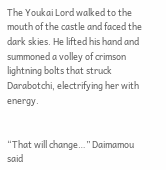The Youkai Lord walked to the mouth of the castle and faced the dark skies. He lifted his hand and summoned a volley of crimson lightning bolts that struck Darabotchi, electrifying her with energy.


“That will change…” Daimamou said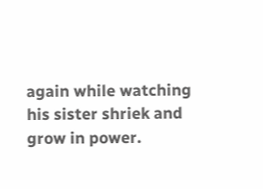again while watching his sister shriek and grow in power.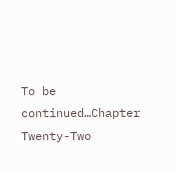To be continued…Chapter Twenty-Two